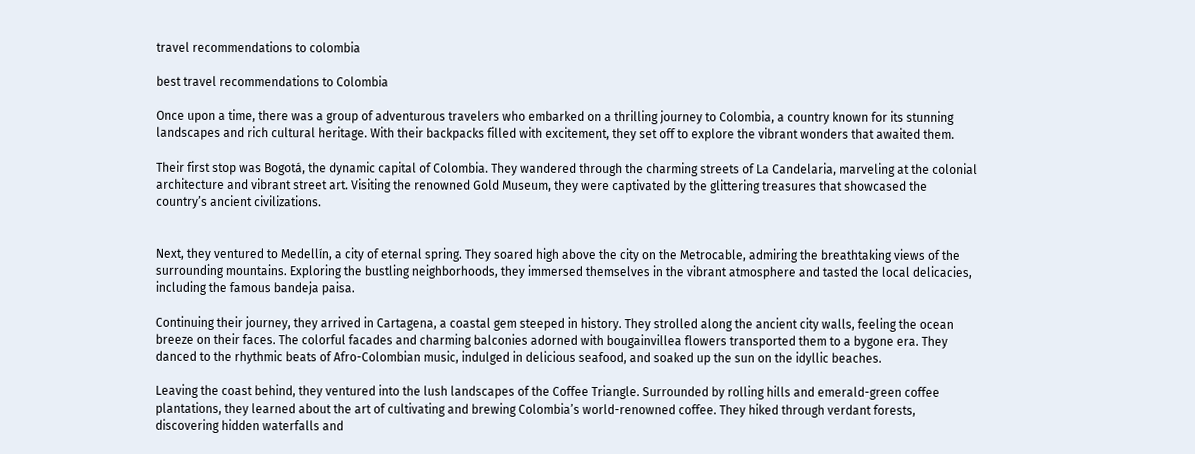travel recommendations to colombia

best travel recommendations to Colombia

Once upon a time, there was a group of adventurous travelers who embarked on a thrilling journey to Colombia, a country known for its stunning landscapes and rich cultural heritage. With their backpacks filled with excitement, they set off to explore the vibrant wonders that awaited them.

Their first stop was Bogotá, the dynamic capital of Colombia. They wandered through the charming streets of La Candelaria, marveling at the colonial architecture and vibrant street art. Visiting the renowned Gold Museum, they were captivated by the glittering treasures that showcased the country’s ancient civilizations.


Next, they ventured to Medellín, a city of eternal spring. They soared high above the city on the Metrocable, admiring the breathtaking views of the surrounding mountains. Exploring the bustling neighborhoods, they immersed themselves in the vibrant atmosphere and tasted the local delicacies, including the famous bandeja paisa.

Continuing their journey, they arrived in Cartagena, a coastal gem steeped in history. They strolled along the ancient city walls, feeling the ocean breeze on their faces. The colorful facades and charming balconies adorned with bougainvillea flowers transported them to a bygone era. They danced to the rhythmic beats of Afro-Colombian music, indulged in delicious seafood, and soaked up the sun on the idyllic beaches.

Leaving the coast behind, they ventured into the lush landscapes of the Coffee Triangle. Surrounded by rolling hills and emerald-green coffee plantations, they learned about the art of cultivating and brewing Colombia’s world-renowned coffee. They hiked through verdant forests, discovering hidden waterfalls and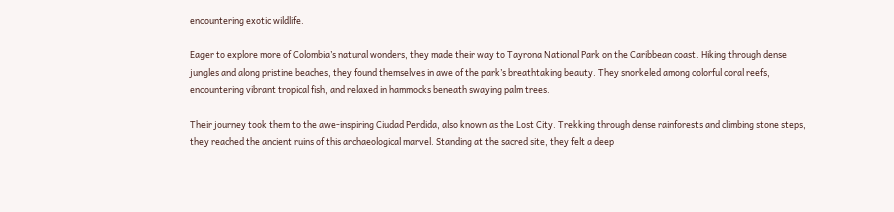encountering exotic wildlife.

Eager to explore more of Colombia’s natural wonders, they made their way to Tayrona National Park on the Caribbean coast. Hiking through dense jungles and along pristine beaches, they found themselves in awe of the park’s breathtaking beauty. They snorkeled among colorful coral reefs, encountering vibrant tropical fish, and relaxed in hammocks beneath swaying palm trees.

Their journey took them to the awe-inspiring Ciudad Perdida, also known as the Lost City. Trekking through dense rainforests and climbing stone steps, they reached the ancient ruins of this archaeological marvel. Standing at the sacred site, they felt a deep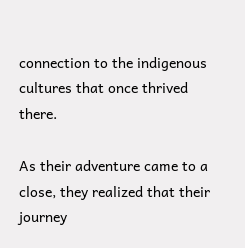connection to the indigenous cultures that once thrived there.

As their adventure came to a close, they realized that their journey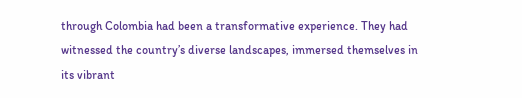through Colombia had been a transformative experience. They had witnessed the country’s diverse landscapes, immersed themselves in its vibrant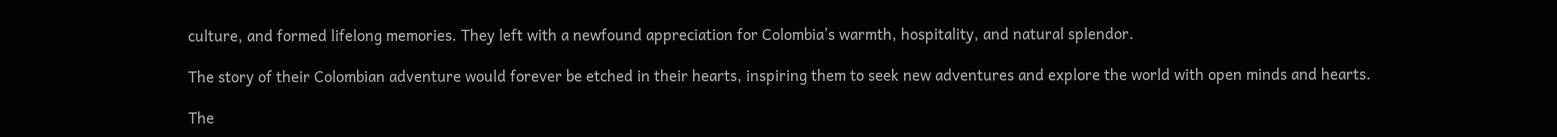culture, and formed lifelong memories. They left with a newfound appreciation for Colombia’s warmth, hospitality, and natural splendor.

The story of their Colombian adventure would forever be etched in their hearts, inspiring them to seek new adventures and explore the world with open minds and hearts.

The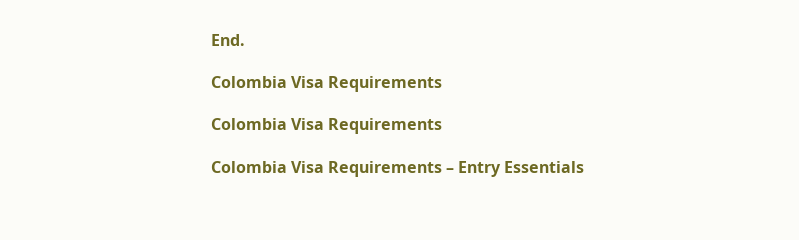End.

Colombia Visa Requirements

Colombia Visa Requirements

Colombia Visa Requirements – Entry Essentials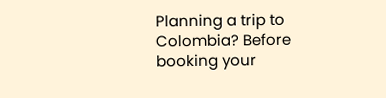Planning a trip to Colombia? Before booking your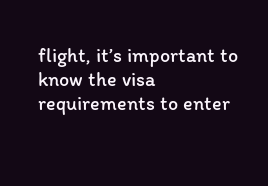flight, it’s important to know the visa requirements to enter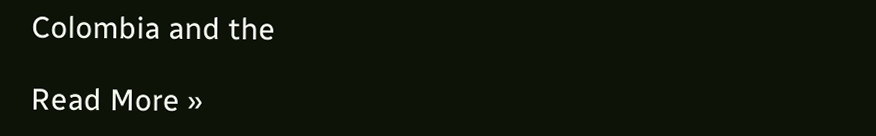Colombia and the

Read More »